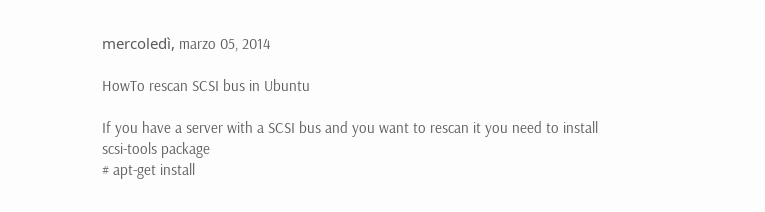mercoledì, marzo 05, 2014

HowTo rescan SCSI bus in Ubuntu

If you have a server with a SCSI bus and you want to rescan it you need to install scsi-tools package
# apt-get install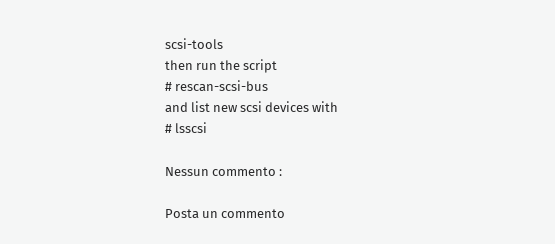scsi-tools
then run the script
# rescan-scsi-bus
and list new scsi devices with
# lsscsi

Nessun commento :

Posta un commento